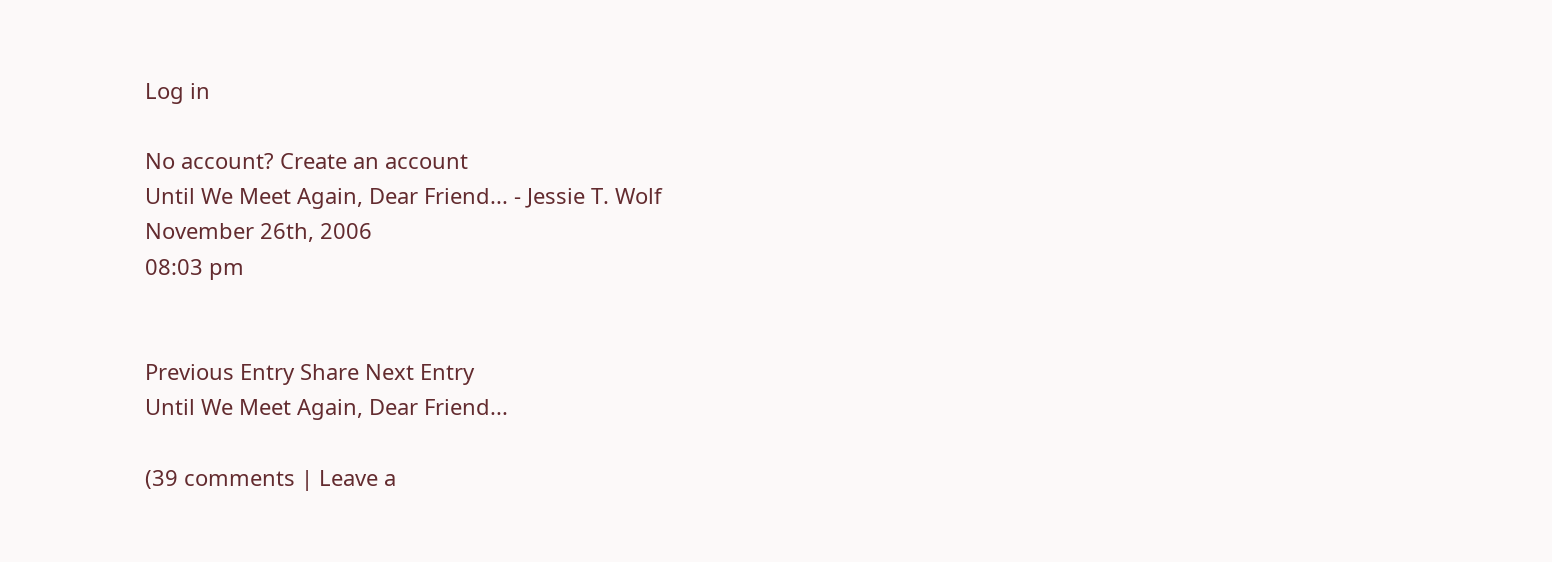Log in

No account? Create an account
Until We Meet Again, Dear Friend... - Jessie T. Wolf
November 26th, 2006
08:03 pm


Previous Entry Share Next Entry
Until We Meet Again, Dear Friend...

(39 comments | Leave a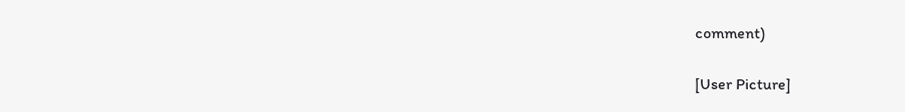comment)

[User Picture]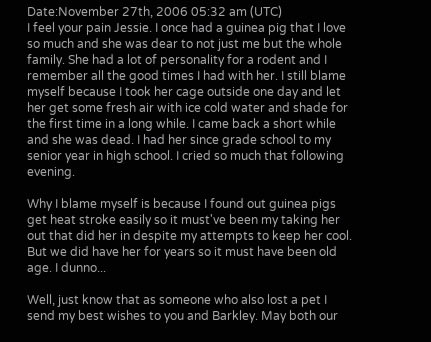Date:November 27th, 2006 05:32 am (UTC)
I feel your pain Jessie. I once had a guinea pig that I love so much and she was dear to not just me but the whole family. She had a lot of personality for a rodent and I remember all the good times I had with her. I still blame myself because I took her cage outside one day and let her get some fresh air with ice cold water and shade for the first time in a long while. I came back a short while and she was dead. I had her since grade school to my senior year in high school. I cried so much that following evening.

Why I blame myself is because I found out guinea pigs get heat stroke easily so it must've been my taking her out that did her in despite my attempts to keep her cool. But we did have her for years so it must have been old age. I dunno...

Well, just know that as someone who also lost a pet I send my best wishes to you and Barkley. May both our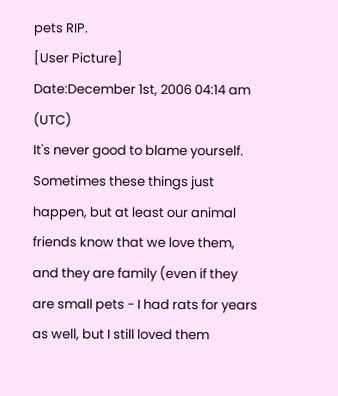pets RIP.
[User Picture]
Date:December 1st, 2006 04:14 am (UTC)
It's never good to blame yourself. Sometimes these things just happen, but at least our animal friends know that we love them, and they are family (even if they are small pets - I had rats for years as well, but I still loved them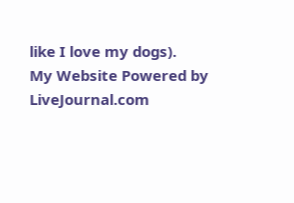like I love my dogs).
My Website Powered by LiveJournal.com